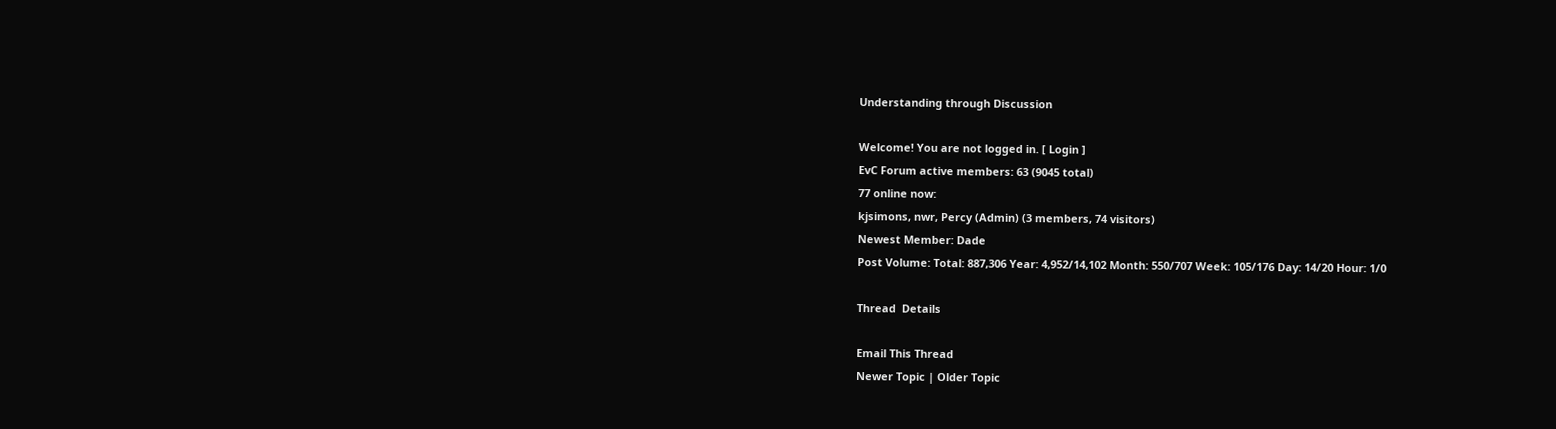Understanding through Discussion

Welcome! You are not logged in. [ Login ]
EvC Forum active members: 63 (9045 total)
77 online now:
kjsimons, nwr, Percy (Admin) (3 members, 74 visitors)
Newest Member: Dade
Post Volume: Total: 887,306 Year: 4,952/14,102 Month: 550/707 Week: 105/176 Day: 14/20 Hour: 1/0

Thread  Details

Email This Thread
Newer Topic | Older Topic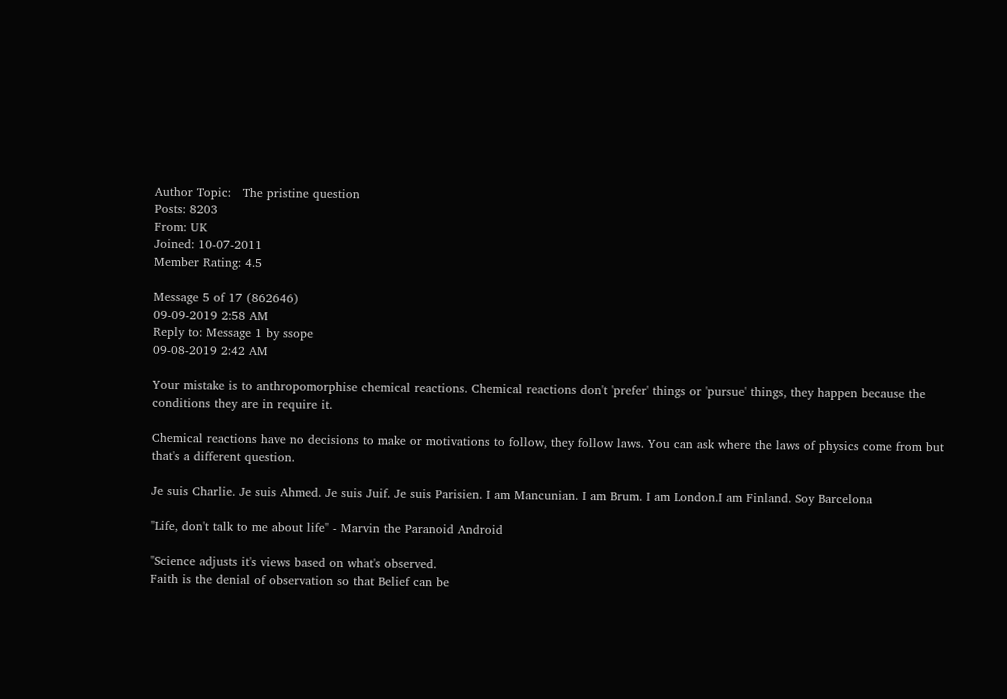Author Topic:   The pristine question
Posts: 8203
From: UK
Joined: 10-07-2011
Member Rating: 4.5

Message 5 of 17 (862646)
09-09-2019 2:58 AM
Reply to: Message 1 by ssope
09-08-2019 2:42 AM

Your mistake is to anthropomorphise chemical reactions. Chemical reactions don't 'prefer' things or 'pursue' things, they happen because the conditions they are in require it.

Chemical reactions have no decisions to make or motivations to follow, they follow laws. You can ask where the laws of physics come from but that's a different question.

Je suis Charlie. Je suis Ahmed. Je suis Juif. Je suis Parisien. I am Mancunian. I am Brum. I am London.I am Finland. Soy Barcelona

"Life, don't talk to me about life" - Marvin the Paranoid Android

"Science adjusts it's views based on what's observed.
Faith is the denial of observation so that Belief can be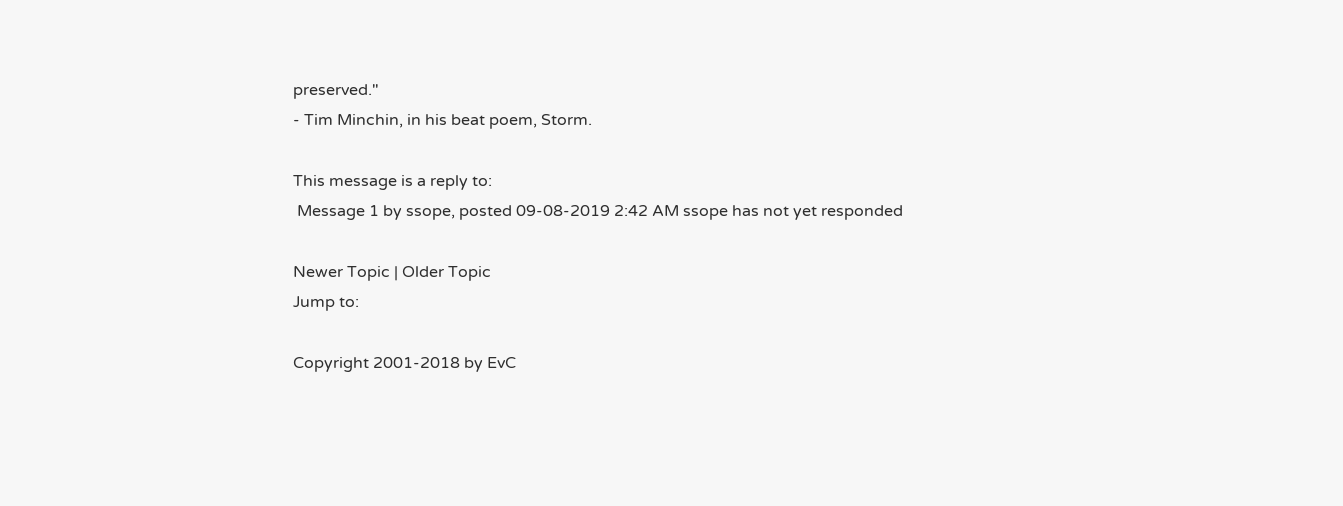preserved."
- Tim Minchin, in his beat poem, Storm.

This message is a reply to:
 Message 1 by ssope, posted 09-08-2019 2:42 AM ssope has not yet responded

Newer Topic | Older Topic
Jump to:

Copyright 2001-2018 by EvC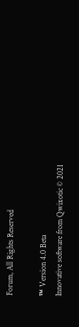Forum, All Rights Reserved

™ Version 4.0 Beta
Innovative software from Qwixotic © 2021